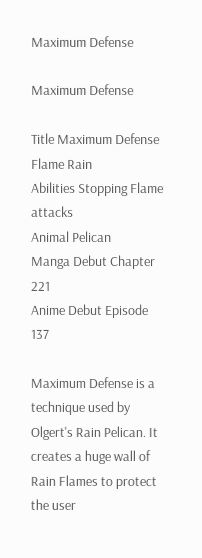Maximum Defense

Maximum Defense

Title Maximum Defense
Flame Rain
Abilities Stopping Flame attacks
Animal Pelican
Manga Debut Chapter 221
Anime Debut Episode 137

Maximum Defense is a technique used by Olgert's Rain Pelican. It creates a huge wall of Rain Flames to protect the user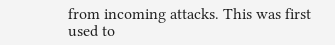from incoming attacks. This was first used to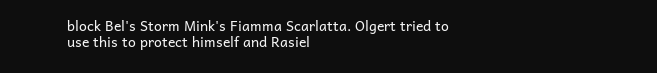block Bel's Storm Mink's Fiamma Scarlatta. Olgert tried to use this to protect himself and Rasiel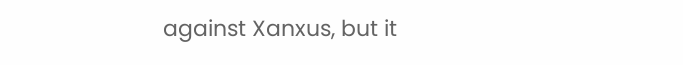against Xanxus, but it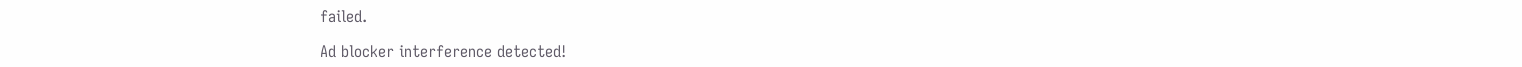failed.

Ad blocker interference detected!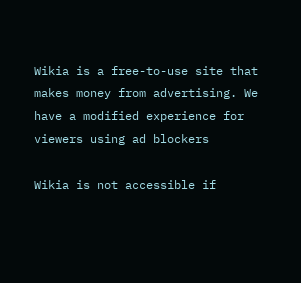Wikia is a free-to-use site that makes money from advertising. We have a modified experience for viewers using ad blockers

Wikia is not accessible if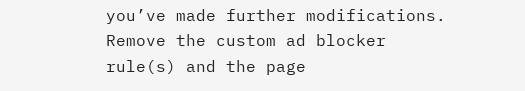you’ve made further modifications. Remove the custom ad blocker rule(s) and the page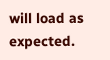will load as expected.